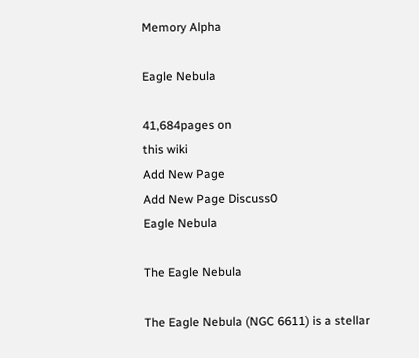Memory Alpha

Eagle Nebula

41,684pages on
this wiki
Add New Page
Add New Page Discuss0
Eagle Nebula

The Eagle Nebula

The Eagle Nebula (NGC 6611) is a stellar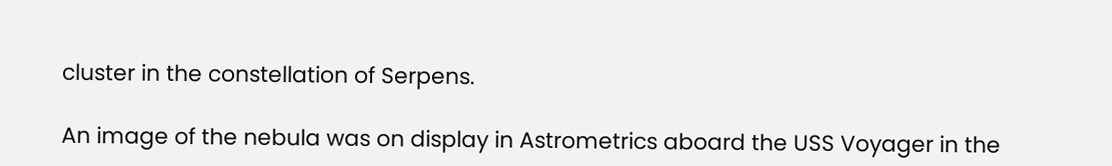cluster in the constellation of Serpens.

An image of the nebula was on display in Astrometrics aboard the USS Voyager in the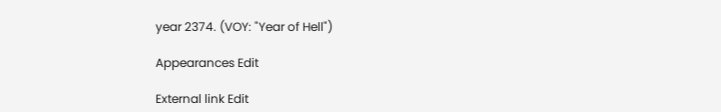year 2374. (VOY: "Year of Hell")

Appearances Edit

External link Edit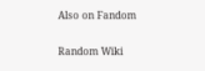Also on Fandom

Random Wiki